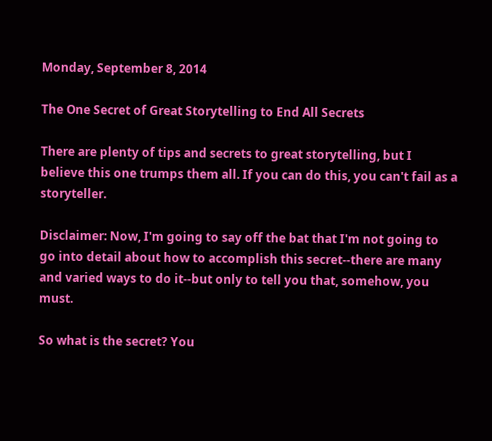Monday, September 8, 2014

The One Secret of Great Storytelling to End All Secrets

There are plenty of tips and secrets to great storytelling, but I believe this one trumps them all. If you can do this, you can't fail as a storyteller.

Disclaimer: Now, I'm going to say off the bat that I'm not going to go into detail about how to accomplish this secret--there are many and varied ways to do it--but only to tell you that, somehow, you must.

So what is the secret? You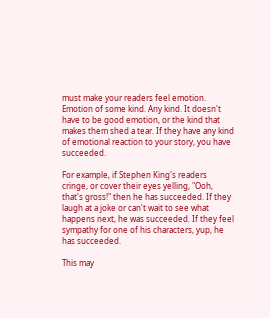must make your readers feel emotion. Emotion of some kind. Any kind. It doesn't have to be good emotion, or the kind that makes them shed a tear. If they have any kind of emotional reaction to your story, you have succeeded.

For example, if Stephen King's readers cringe, or cover their eyes yelling, "Ooh, that's gross!" then he has succeeded. If they laugh at a joke or can't wait to see what happens next, he was succeeded. If they feel sympathy for one of his characters, yup, he has succeeded.

This may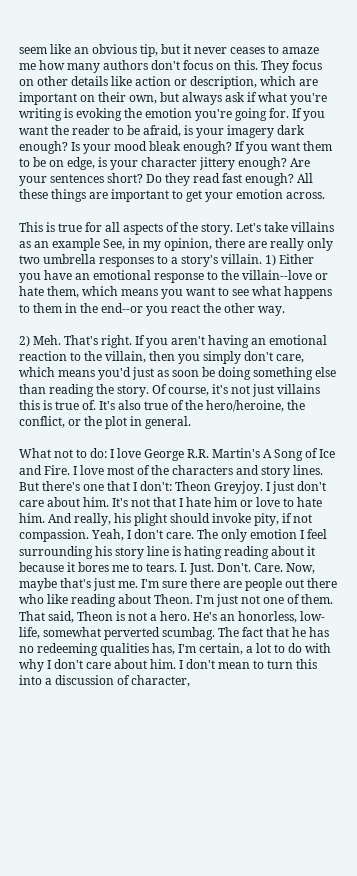seem like an obvious tip, but it never ceases to amaze me how many authors don't focus on this. They focus on other details like action or description, which are important on their own, but always ask if what you're writing is evoking the emotion you're going for. If you want the reader to be afraid, is your imagery dark enough? Is your mood bleak enough? If you want them to be on edge, is your character jittery enough? Are your sentences short? Do they read fast enough? All these things are important to get your emotion across.

This is true for all aspects of the story. Let's take villains as an example See, in my opinion, there are really only two umbrella responses to a story's villain. 1) Either you have an emotional response to the villain--love or hate them, which means you want to see what happens to them in the end--or you react the other way.

2) Meh. That's right. If you aren't having an emotional reaction to the villain, then you simply don't care, which means you'd just as soon be doing something else than reading the story. Of course, it's not just villains this is true of. It's also true of the hero/heroine, the conflict, or the plot in general.

What not to do: I love George R.R. Martin's A Song of Ice and Fire. I love most of the characters and story lines. But there's one that I don't: Theon Greyjoy. I just don't care about him. It's not that I hate him or love to hate him. And really, his plight should invoke pity, if not compassion. Yeah, I don't care. The only emotion I feel surrounding his story line is hating reading about it because it bores me to tears. I. Just. Don't. Care. Now, maybe that's just me. I'm sure there are people out there who like reading about Theon. I'm just not one of them. That said, Theon is not a hero. He's an honorless, low-life, somewhat perverted scumbag. The fact that he has no redeeming qualities has, I'm certain, a lot to do with why I don't care about him. I don't mean to turn this into a discussion of character,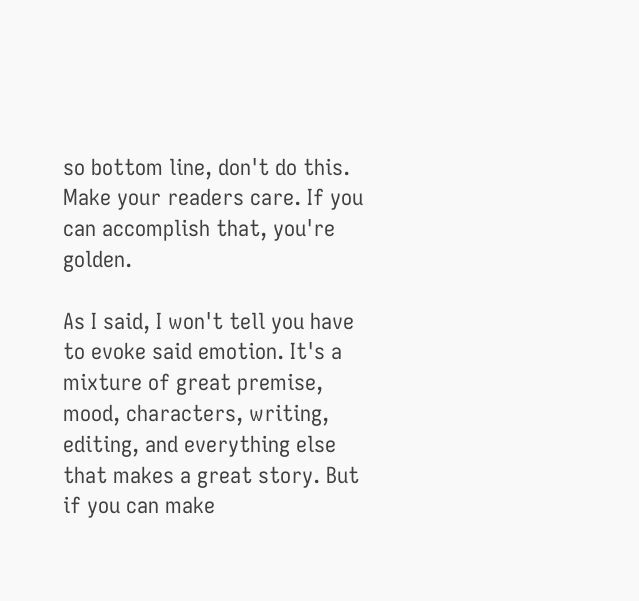so bottom line, don't do this. Make your readers care. If you can accomplish that, you're golden.

As I said, I won't tell you have to evoke said emotion. It's a mixture of great premise, mood, characters, writing, editing, and everything else that makes a great story. But if you can make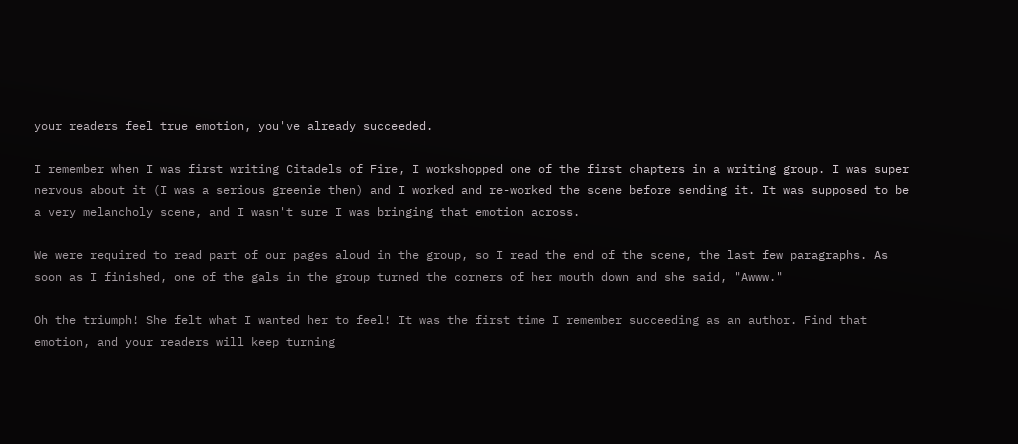your readers feel true emotion, you've already succeeded.

I remember when I was first writing Citadels of Fire, I workshopped one of the first chapters in a writing group. I was super nervous about it (I was a serious greenie then) and I worked and re-worked the scene before sending it. It was supposed to be a very melancholy scene, and I wasn't sure I was bringing that emotion across.

We were required to read part of our pages aloud in the group, so I read the end of the scene, the last few paragraphs. As soon as I finished, one of the gals in the group turned the corners of her mouth down and she said, "Awww."

Oh the triumph! She felt what I wanted her to feel! It was the first time I remember succeeding as an author. Find that emotion, and your readers will keep turning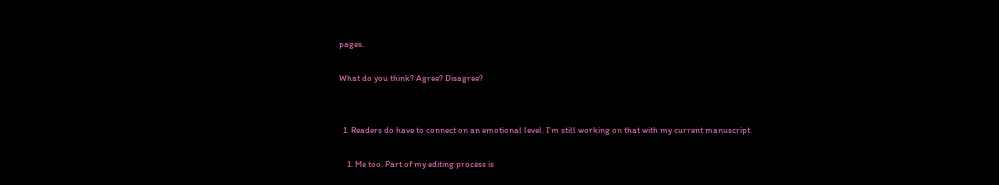pages.

What do you think? Agree? Disagree?


  1. Readers do have to connect on an emotional level. I'm still working on that with my current manuscript.

    1. Me too. Part of my editing process is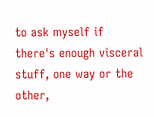to ask myself if there's enough visceral stuff, one way or the other,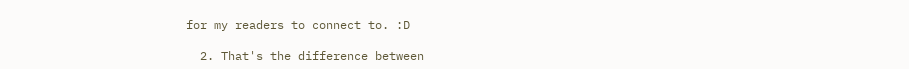for my readers to connect to. :D

  2. That's the difference between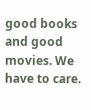good books and good movies. We have to care.